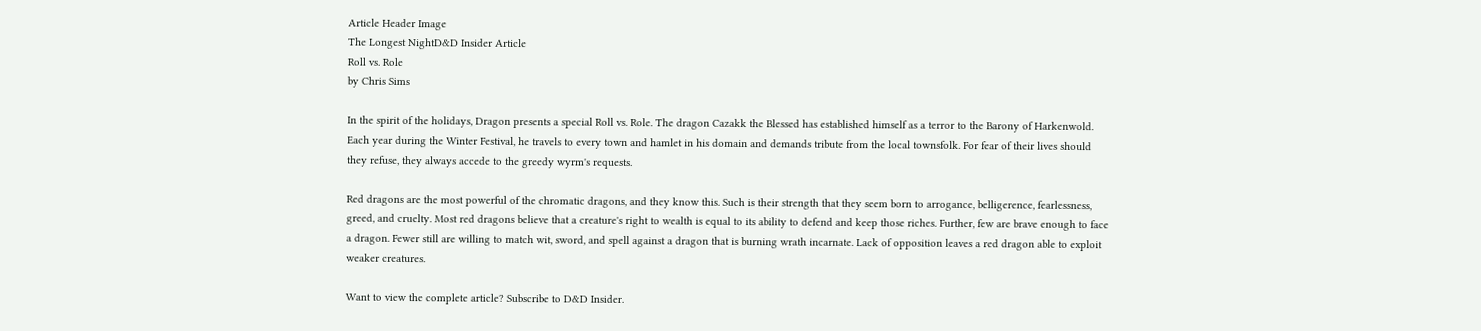Article Header Image
The Longest NightD&D Insider Article
Roll vs. Role
by Chris Sims

In the spirit of the holidays, Dragon presents a special Roll vs. Role. The dragon Cazakk the Blessed has established himself as a terror to the Barony of Harkenwold. Each year during the Winter Festival, he travels to every town and hamlet in his domain and demands tribute from the local townsfolk. For fear of their lives should they refuse, they always accede to the greedy wyrm's requests.

Red dragons are the most powerful of the chromatic dragons, and they know this. Such is their strength that they seem born to arrogance, belligerence, fearlessness, greed, and cruelty. Most red dragons believe that a creature's right to wealth is equal to its ability to defend and keep those riches. Further, few are brave enough to face a dragon. Fewer still are willing to match wit, sword, and spell against a dragon that is burning wrath incarnate. Lack of opposition leaves a red dragon able to exploit weaker creatures.

Want to view the complete article? Subscribe to D&D Insider.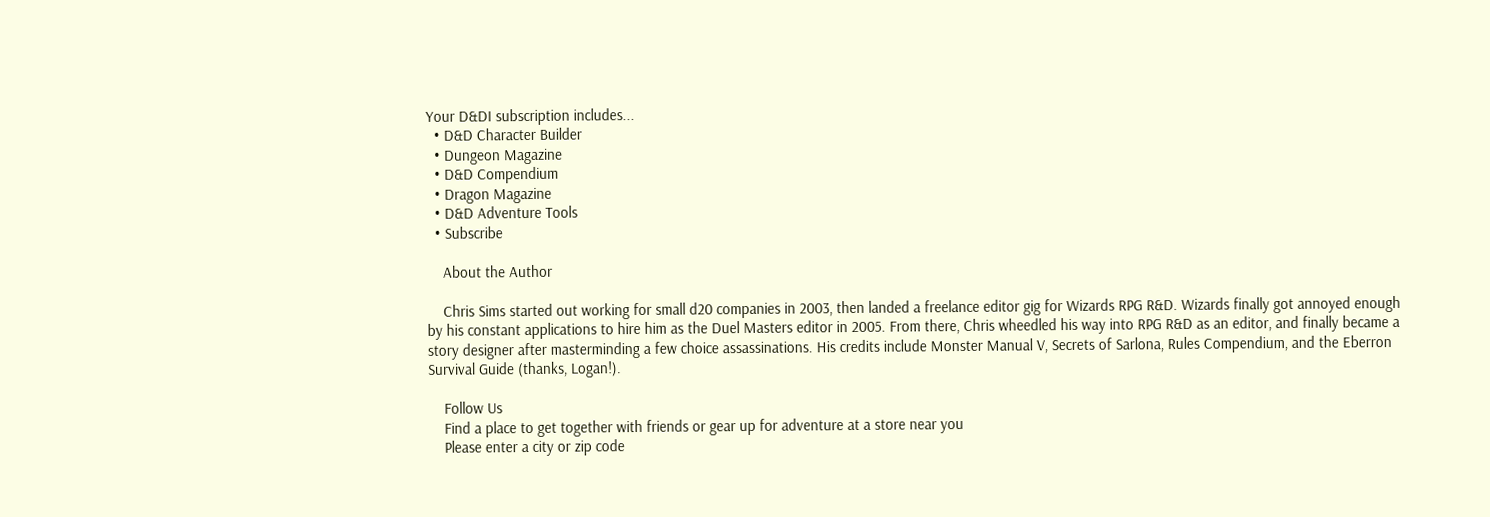Your D&DI subscription includes...
  • D&D Character Builder
  • Dungeon Magazine
  • D&D Compendium
  • Dragon Magazine
  • D&D Adventure Tools
  • Subscribe

    About the Author

    Chris Sims started out working for small d20 companies in 2003, then landed a freelance editor gig for Wizards RPG R&D. Wizards finally got annoyed enough by his constant applications to hire him as the Duel Masters editor in 2005. From there, Chris wheedled his way into RPG R&D as an editor, and finally became a story designer after masterminding a few choice assassinations. His credits include Monster Manual V, Secrets of Sarlona, Rules Compendium, and the Eberron Survival Guide (thanks, Logan!).

    Follow Us
    Find a place to get together with friends or gear up for adventure at a store near you
    Please enter a city or zip code